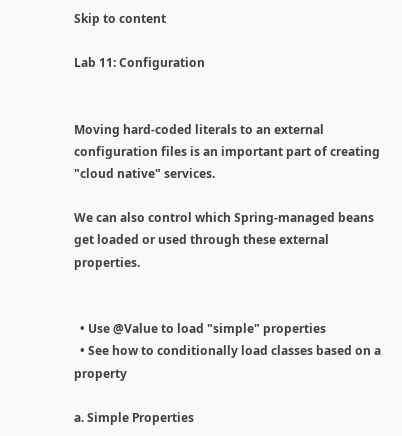Skip to content

Lab 11: Configuration


Moving hard-coded literals to an external configuration files is an important part of creating "cloud native" services.

We can also control which Spring-managed beans get loaded or used through these external properties.


  • Use @Value to load "simple" properties
  • See how to conditionally load classes based on a property

a. Simple Properties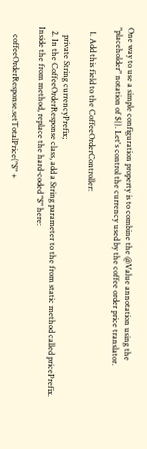One way to use a simple configuration property is to combine the @Value annotation using the "placeholder" notation of ${}. Let's control the currency used by the coffee order price translator.

  1. Add this field to the CoffeeOrderController:

    private String currencyPrefix;
  2. In the CoffeeOrderResponse class, add a String parameter to the from static method called pricePrefix. Inside the from method, replace the hard-coded "$" here:

    coffeeOrderResponse.setTotalPrice("$" +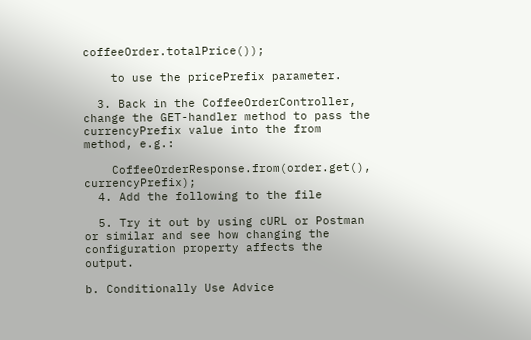coffeeOrder.totalPrice());

    to use the pricePrefix parameter.

  3. Back in the CoffeeOrderController, change the GET-handler method to pass the currencyPrefix value into the from method, e.g.:

    CoffeeOrderResponse.from(order.get(), currencyPrefix);
  4. Add the following to the file

  5. Try it out by using cURL or Postman or similar and see how changing the configuration property affects the output.

b. Conditionally Use Advice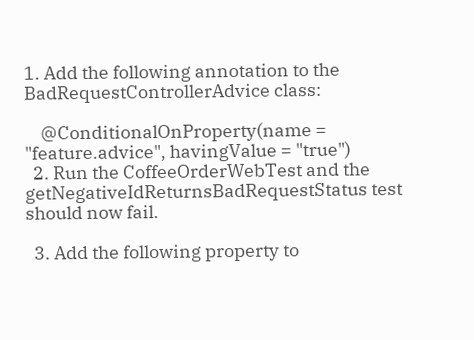1. Add the following annotation to the BadRequestControllerAdvice class:

    @ConditionalOnProperty(name = "feature.advice", havingValue = "true")
  2. Run the CoffeeOrderWebTest and the getNegativeIdReturnsBadRequestStatus test should now fail.

  3. Add the following property to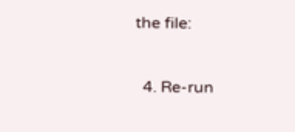the file:

  4. Re-run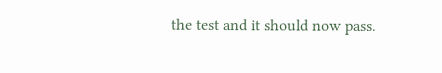the test and it should now pass.